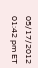05/17/2012 01:42 pm ET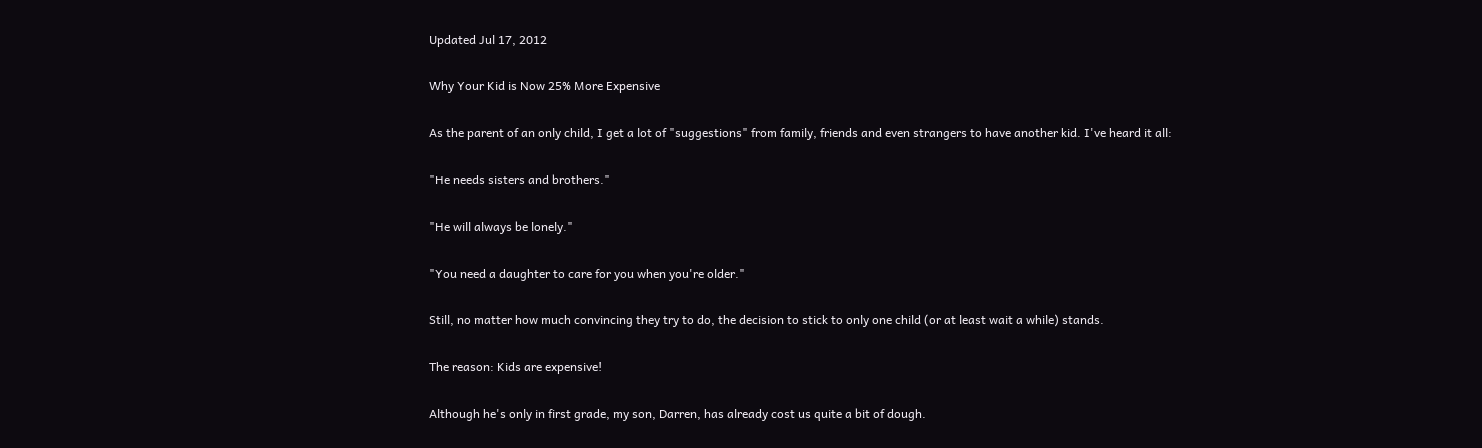Updated Jul 17, 2012

Why Your Kid is Now 25% More Expensive

As the parent of an only child, I get a lot of "suggestions" from family, friends and even strangers to have another kid. I've heard it all:

"He needs sisters and brothers."

"He will always be lonely."

"You need a daughter to care for you when you're older."

Still, no matter how much convincing they try to do, the decision to stick to only one child (or at least wait a while) stands.

The reason: Kids are expensive!

Although he's only in first grade, my son, Darren, has already cost us quite a bit of dough.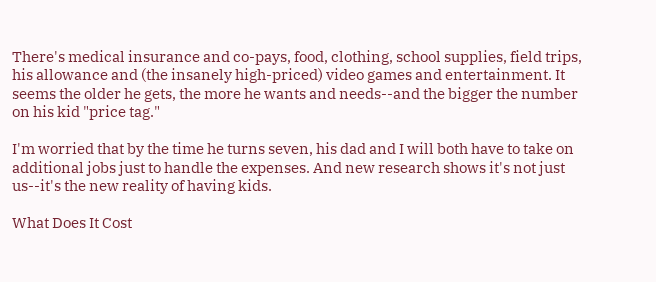There's medical insurance and co-pays, food, clothing, school supplies, field trips, his allowance and (the insanely high-priced) video games and entertainment. It seems the older he gets, the more he wants and needs--and the bigger the number on his kid "price tag."

I'm worried that by the time he turns seven, his dad and I will both have to take on additional jobs just to handle the expenses. And new research shows it's not just us--it's the new reality of having kids.

What Does It Cost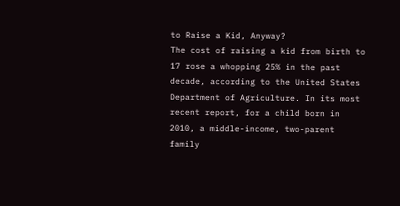to Raise a Kid, Anyway?
The cost of raising a kid from birth to 17 rose a whopping 25% in the past decade, according to the United States Department of Agriculture. In its most recent report, for a child born in 2010, a middle-income, two-parent family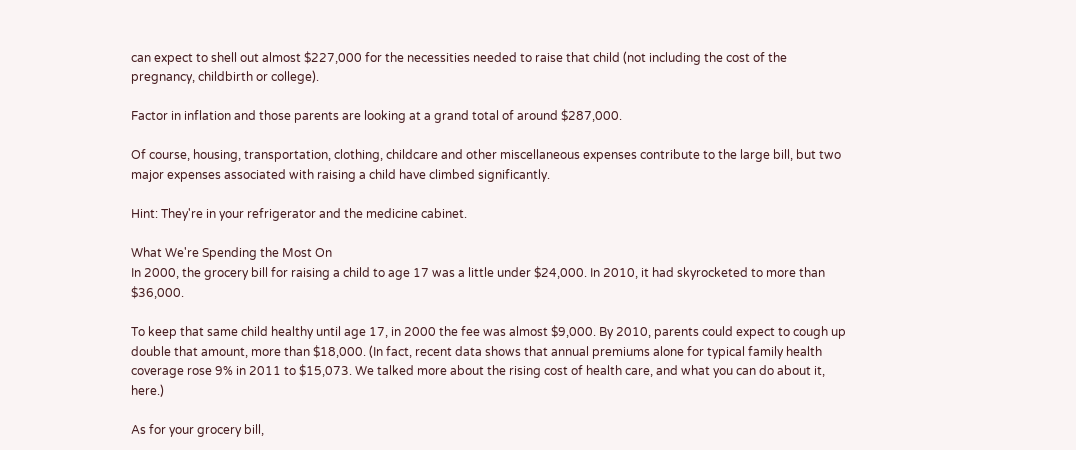can expect to shell out almost $227,000 for the necessities needed to raise that child (not including the cost of the pregnancy, childbirth or college).

Factor in inflation and those parents are looking at a grand total of around $287,000.

Of course, housing, transportation, clothing, childcare and other miscellaneous expenses contribute to the large bill, but two major expenses associated with raising a child have climbed significantly.

Hint: They're in your refrigerator and the medicine cabinet.

What We're Spending the Most On
In 2000, the grocery bill for raising a child to age 17 was a little under $24,000. In 2010, it had skyrocketed to more than $36,000.

To keep that same child healthy until age 17, in 2000 the fee was almost $9,000. By 2010, parents could expect to cough up double that amount, more than $18,000. (In fact, recent data shows that annual premiums alone for typical family health coverage rose 9% in 2011 to $15,073. We talked more about the rising cost of health care, and what you can do about it, here.)

As for your grocery bill,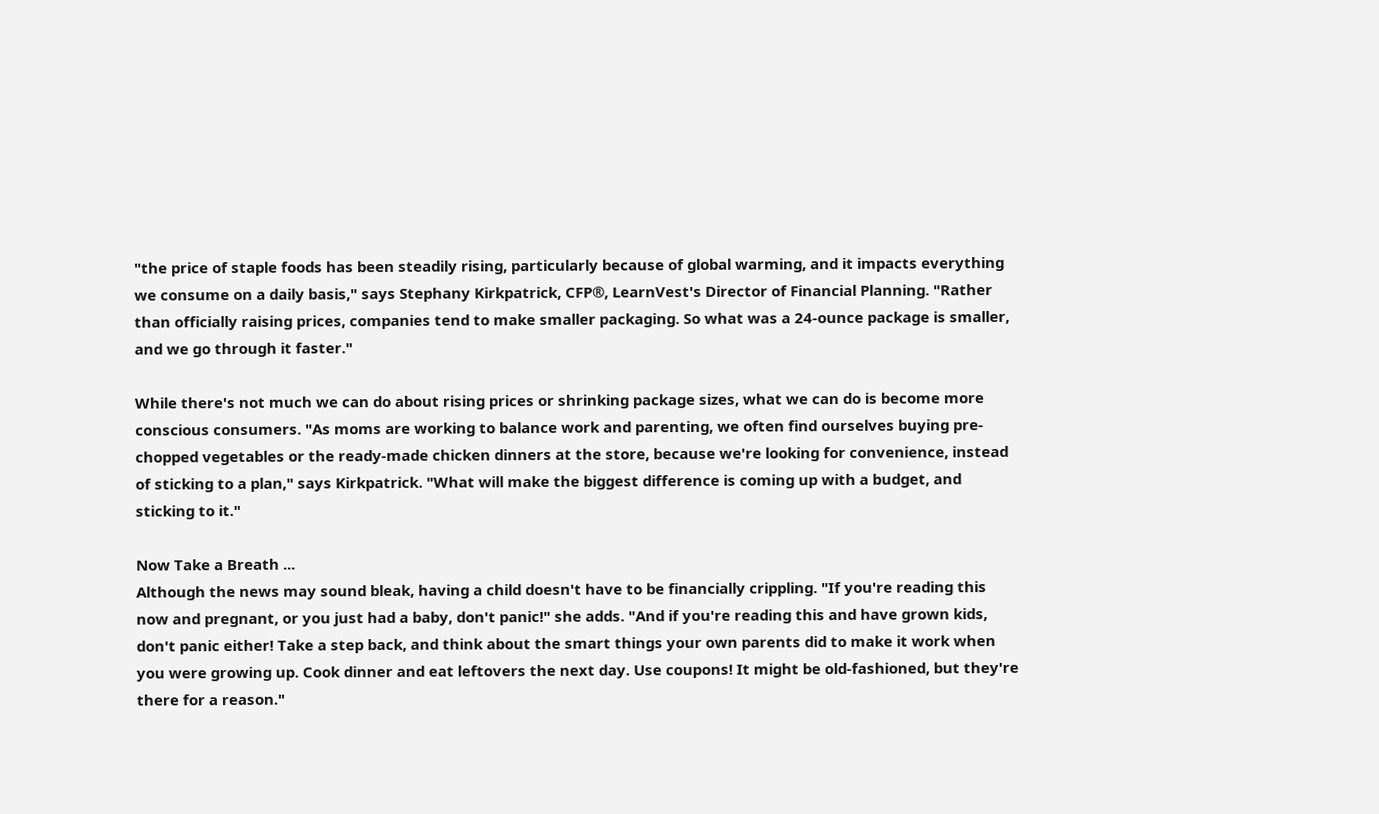"the price of staple foods has been steadily rising, particularly because of global warming, and it impacts everything we consume on a daily basis," says Stephany Kirkpatrick, CFP®, LearnVest's Director of Financial Planning. "Rather than officially raising prices, companies tend to make smaller packaging. So what was a 24-ounce package is smaller, and we go through it faster."

While there's not much we can do about rising prices or shrinking package sizes, what we can do is become more conscious consumers. "As moms are working to balance work and parenting, we often find ourselves buying pre-chopped vegetables or the ready-made chicken dinners at the store, because we're looking for convenience, instead of sticking to a plan," says Kirkpatrick. "What will make the biggest difference is coming up with a budget, and sticking to it."

Now Take a Breath ...
Although the news may sound bleak, having a child doesn't have to be financially crippling. "If you're reading this now and pregnant, or you just had a baby, don't panic!" she adds. "And if you're reading this and have grown kids, don't panic either! Take a step back, and think about the smart things your own parents did to make it work when you were growing up. Cook dinner and eat leftovers the next day. Use coupons! It might be old-fashioned, but they're there for a reason."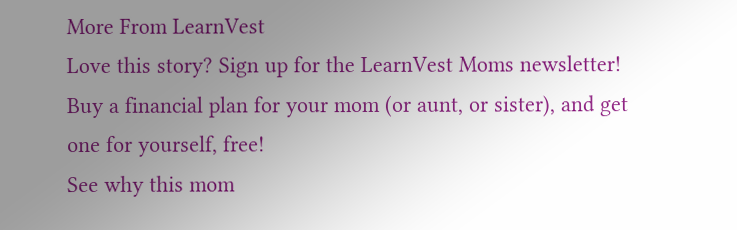More From LearnVest
Love this story? Sign up for the LearnVest Moms newsletter!
Buy a financial plan for your mom (or aunt, or sister), and get one for yourself, free!
See why this mom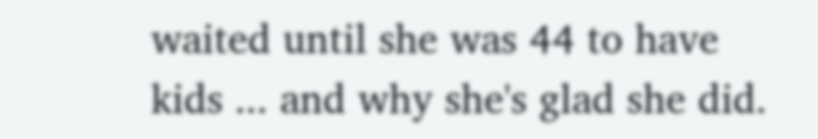waited until she was 44 to have kids ... and why she's glad she did.